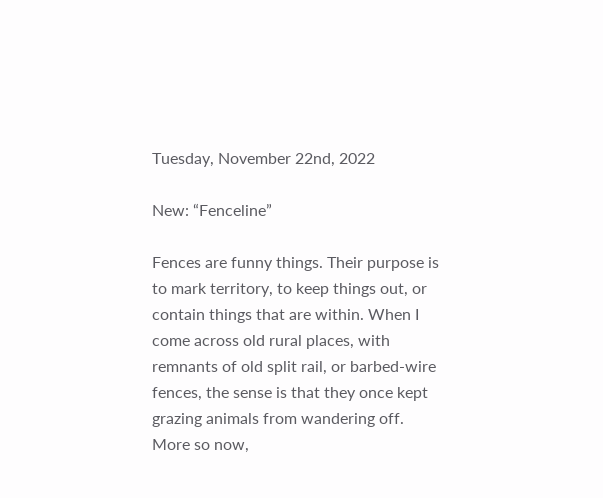Tuesday, November 22nd, 2022

New: “Fenceline”

Fences are funny things. Their purpose is to mark territory, to keep things out, or contain things that are within. When I come across old rural places, with remnants of old split rail, or barbed-wire fences, the sense is that they once kept grazing animals from wandering off. More so now,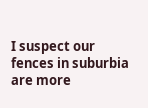I suspect our fences in suburbia are more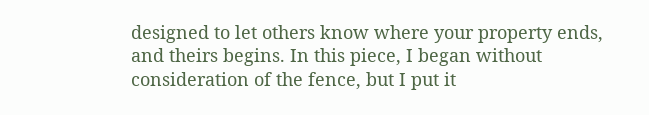designed to let others know where your property ends, and theirs begins. In this piece, I began without consideration of the fence, but I put it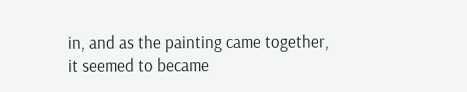in, and as the painting came together, it seemed to became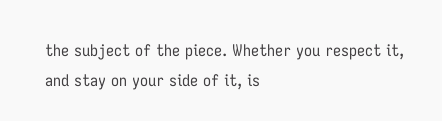the subject of the piece. Whether you respect it, and stay on your side of it, is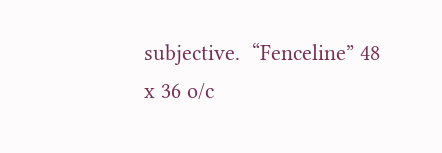subjective.  “Fenceline” 48 x 36 o/c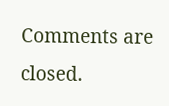Comments are closed.